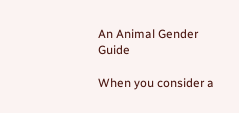An Animal Gender Guide

When you consider a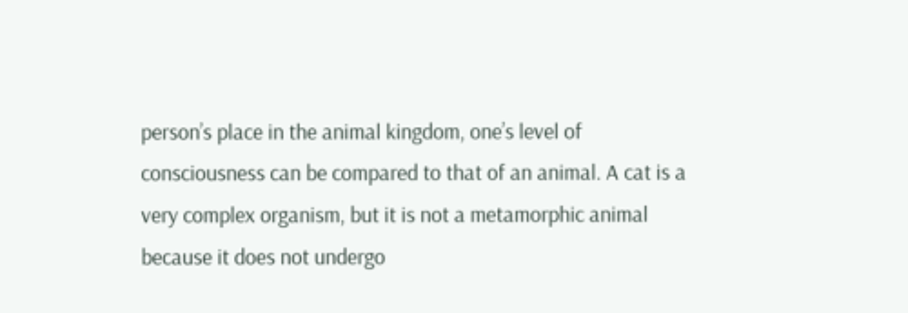person’s place in the animal kingdom, one’s level of consciousness can be compared to that of an animal. A cat is a very complex organism, but it is not a metamorphic animal because it does not undergo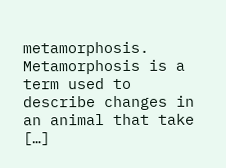metamorphosis. Metamorphosis is a term used to describe changes in an animal that take […]